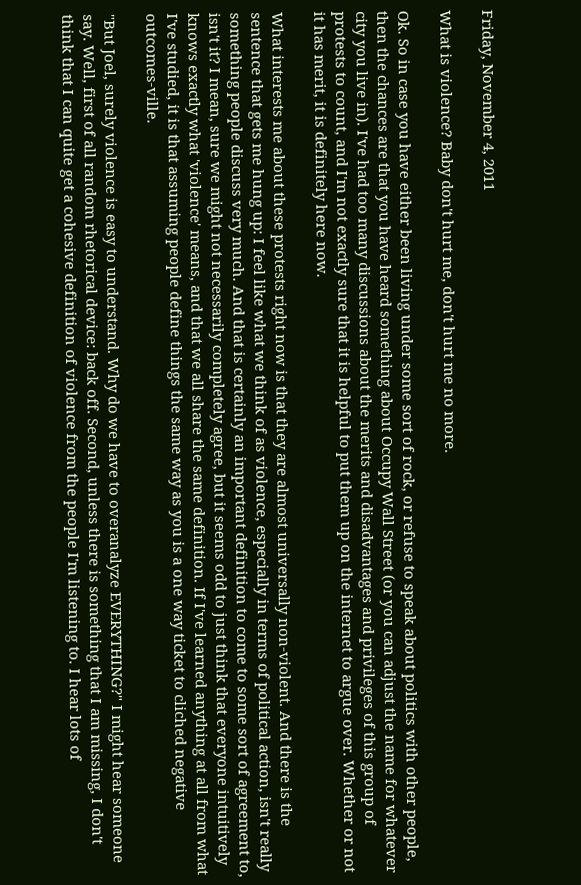Friday, November 4, 2011

What is violence? Baby don't hurt me, don't hurt me no more.

Ok. So in case you have either been living under some sort of rock, or refuse to speak about politics with other people, then the chances are that you have heard something about Occupy Wall Street (or you can adjust the name for whatever city you live in). I've had too many discussions about the merits and disadvantages and privileges of this group of protests to count, and I'm not exactly sure that it is helpful to put them up on the internet to argue over. Whether or not it has merit, it is definitely here now.

What interests me about these protests right now is that they are almost universally non-violent. And there is the sentence that gets me hung up: I feel like what we think of as violence, especially in terms of political action, isn't really something people discuss very much. And that is certainly an important definition to come to some sort of agreement to, isn't it? I mean, sure we might not necessarily completely agree, but it seems odd to just think that everyone intuitively knows exactly what 'violence' means, and that we all share the same definition. If I've learned anything at all from what I've studied, it is that assuming people define things the same way as you is a one way ticket to cliched negative outcomes-ville.

"But Joel, surely violence is easy to understand. Why do we have to overanalyze EVERYTHING?" I might hear someone say. Well, first of all random rhetorical device: back off. Second, unless there is something that I am missing, I don't think that I can quite get a cohesive definition of violence from the people I'm listening to. I hear lots of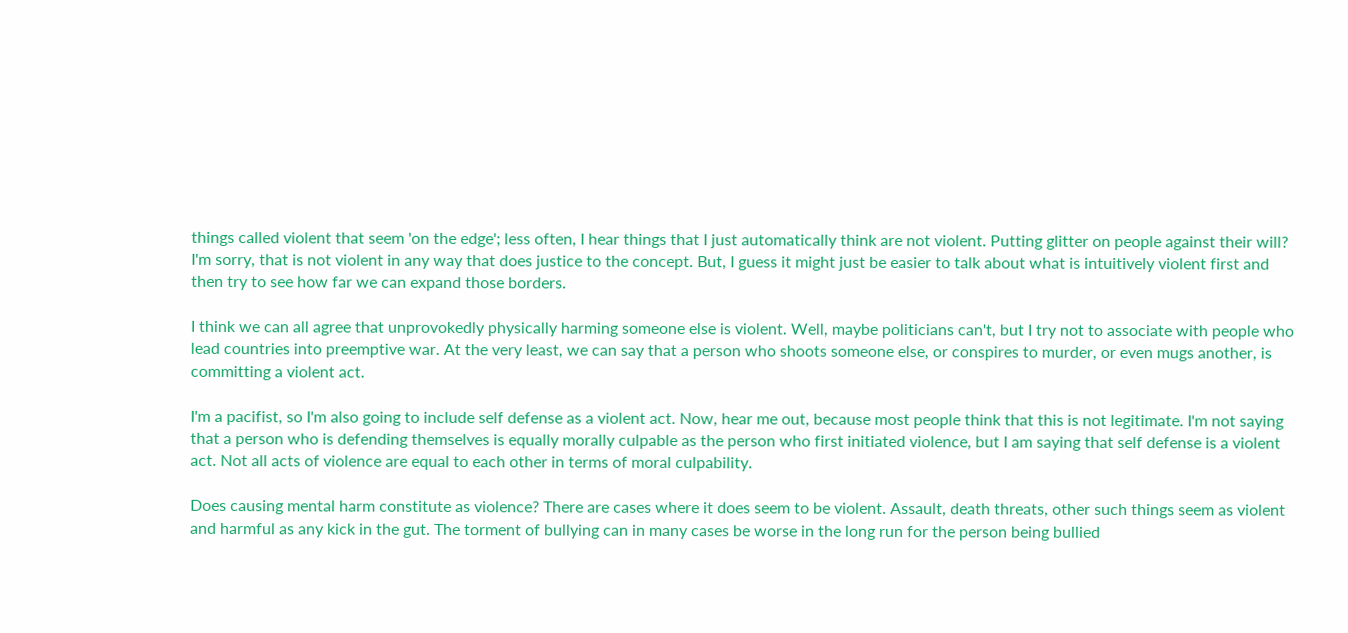things called violent that seem 'on the edge'; less often, I hear things that I just automatically think are not violent. Putting glitter on people against their will? I'm sorry, that is not violent in any way that does justice to the concept. But, I guess it might just be easier to talk about what is intuitively violent first and then try to see how far we can expand those borders.

I think we can all agree that unprovokedly physically harming someone else is violent. Well, maybe politicians can't, but I try not to associate with people who lead countries into preemptive war. At the very least, we can say that a person who shoots someone else, or conspires to murder, or even mugs another, is committing a violent act.

I'm a pacifist, so I'm also going to include self defense as a violent act. Now, hear me out, because most people think that this is not legitimate. I'm not saying that a person who is defending themselves is equally morally culpable as the person who first initiated violence, but I am saying that self defense is a violent act. Not all acts of violence are equal to each other in terms of moral culpability.

Does causing mental harm constitute as violence? There are cases where it does seem to be violent. Assault, death threats, other such things seem as violent and harmful as any kick in the gut. The torment of bullying can in many cases be worse in the long run for the person being bullied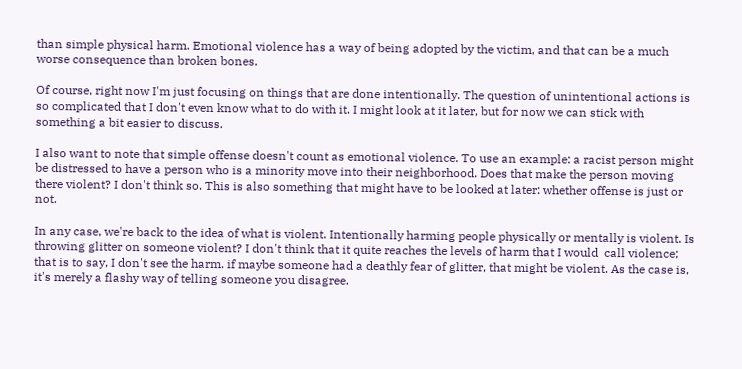than simple physical harm. Emotional violence has a way of being adopted by the victim, and that can be a much worse consequence than broken bones.

Of course, right now I'm just focusing on things that are done intentionally. The question of unintentional actions is so complicated that I don't even know what to do with it. I might look at it later, but for now we can stick with something a bit easier to discuss.

I also want to note that simple offense doesn't count as emotional violence. To use an example: a racist person might be distressed to have a person who is a minority move into their neighborhood. Does that make the person moving there violent? I don't think so. This is also something that might have to be looked at later: whether offense is just or not.

In any case, we're back to the idea of what is violent. Intentionally harming people physically or mentally is violent. Is throwing glitter on someone violent? I don't think that it quite reaches the levels of harm that I would  call violence; that is to say, I don't see the harm. if maybe someone had a deathly fear of glitter, that might be violent. As the case is, it's merely a flashy way of telling someone you disagree.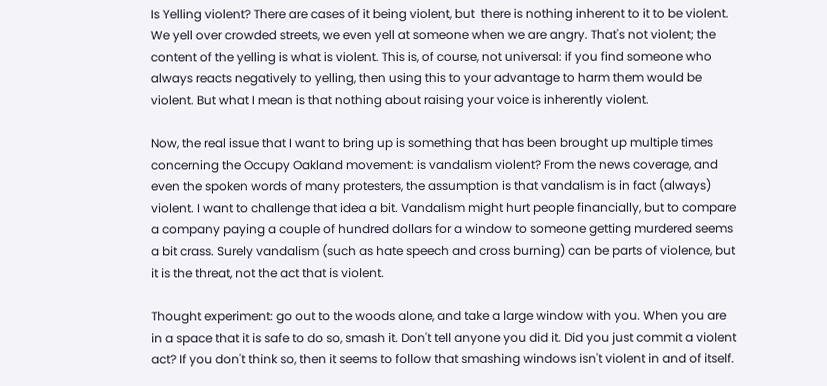Is Yelling violent? There are cases of it being violent, but  there is nothing inherent to it to be violent. We yell over crowded streets, we even yell at someone when we are angry. That's not violent; the content of the yelling is what is violent. This is, of course, not universal: if you find someone who always reacts negatively to yelling, then using this to your advantage to harm them would be violent. But what I mean is that nothing about raising your voice is inherently violent.

Now, the real issue that I want to bring up is something that has been brought up multiple times concerning the Occupy Oakland movement: is vandalism violent? From the news coverage, and even the spoken words of many protesters, the assumption is that vandalism is in fact (always) violent. I want to challenge that idea a bit. Vandalism might hurt people financially, but to compare a company paying a couple of hundred dollars for a window to someone getting murdered seems a bit crass. Surely vandalism (such as hate speech and cross burning) can be parts of violence, but it is the threat, not the act that is violent.

Thought experiment: go out to the woods alone, and take a large window with you. When you are in a space that it is safe to do so, smash it. Don't tell anyone you did it. Did you just commit a violent act? If you don't think so, then it seems to follow that smashing windows isn't violent in and of itself.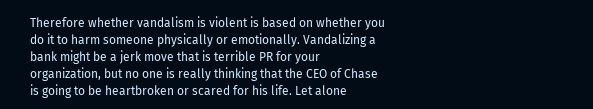Therefore whether vandalism is violent is based on whether you do it to harm someone physically or emotionally. Vandalizing a bank might be a jerk move that is terrible PR for your organization, but no one is really thinking that the CEO of Chase is going to be heartbroken or scared for his life. Let alone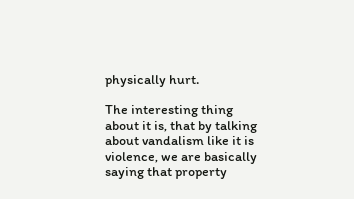physically hurt.

The interesting thing about it is, that by talking about vandalism like it is violence, we are basically saying that property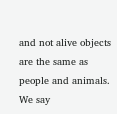and not alive objects are the same as people and animals. We say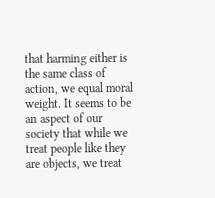that harming either is the same class of action, we equal moral weight. It seems to be an aspect of our society that while we treat people like they are objects, we treat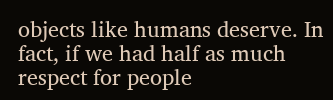objects like humans deserve. In fact, if we had half as much respect for people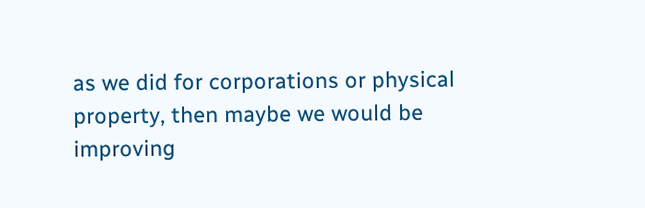as we did for corporations or physical property, then maybe we would be improving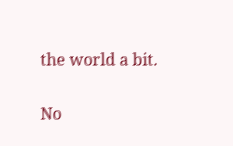the world a bit.

No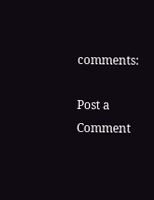comments:

Post a Comment